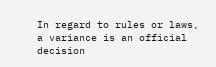In regard to rules or laws, a variance is an official decision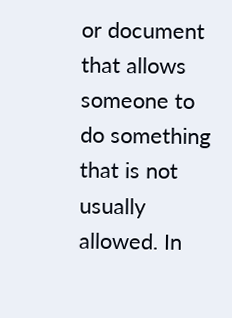or document that allows someone to do something that is not usually allowed. In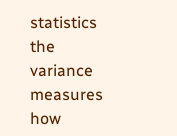statistics the variance measures how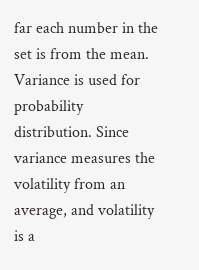far each number in the set is from the mean. Variance is used for probability distribution. Since variance measures the volatility from an average, and volatility is a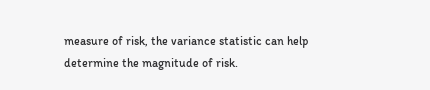measure of risk, the variance statistic can help determine the magnitude of risk.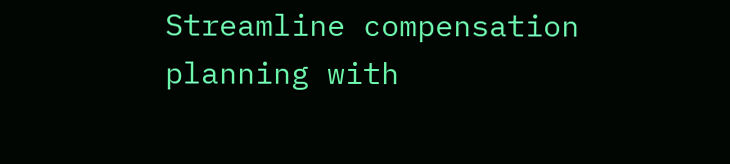Streamline compensation planning with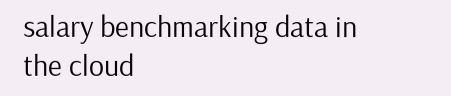salary benchmarking data in the cloud